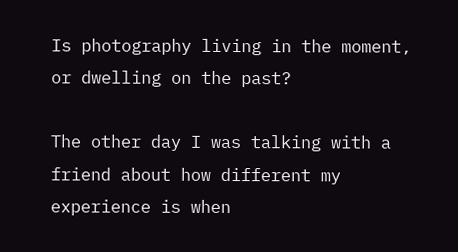Is photography living in the moment, or dwelling on the past?

The other day I was talking with a friend about how different my experience is when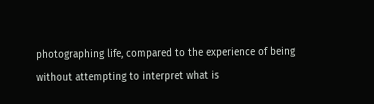photographing life, compared to the experience of being without attempting to interpret what is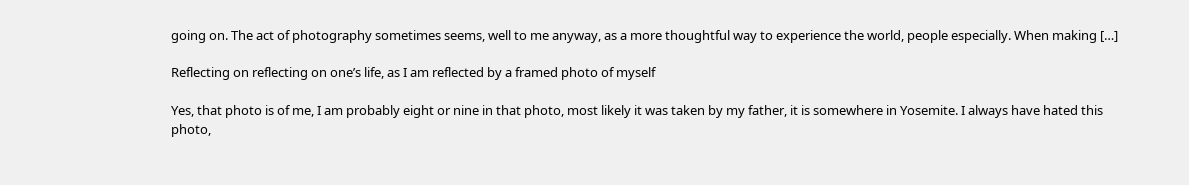going on. The act of photography sometimes seems, well to me anyway, as a more thoughtful way to experience the world, people especially. When making […]

Reflecting on reflecting on one’s life, as I am reflected by a framed photo of myself

Yes, that photo is of me, I am probably eight or nine in that photo, most likely it was taken by my father, it is somewhere in Yosemite. I always have hated this photo,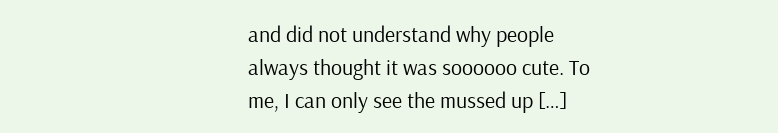and did not understand why people always thought it was soooooo cute. To me, I can only see the mussed up […]